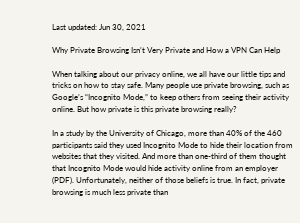Last updated: Jun 30, 2021

Why Private Browsing Isn’t Very Private and How a VPN Can Help

When talking about our privacy online, we all have our little tips and tricks on how to stay safe. Many people use private browsing, such as Google’s “Incognito Mode,” to keep others from seeing their activity online. But how private is this private browsing really?

In a study by the University of Chicago, more than 40% of the 460 participants said they used Incognito Mode to hide their location from websites that they visited. And more than one-third of them thought that Incognito Mode would hide activity online from an employer (PDF). Unfortunately, neither of those beliefs is true. In fact, private browsing is much less private than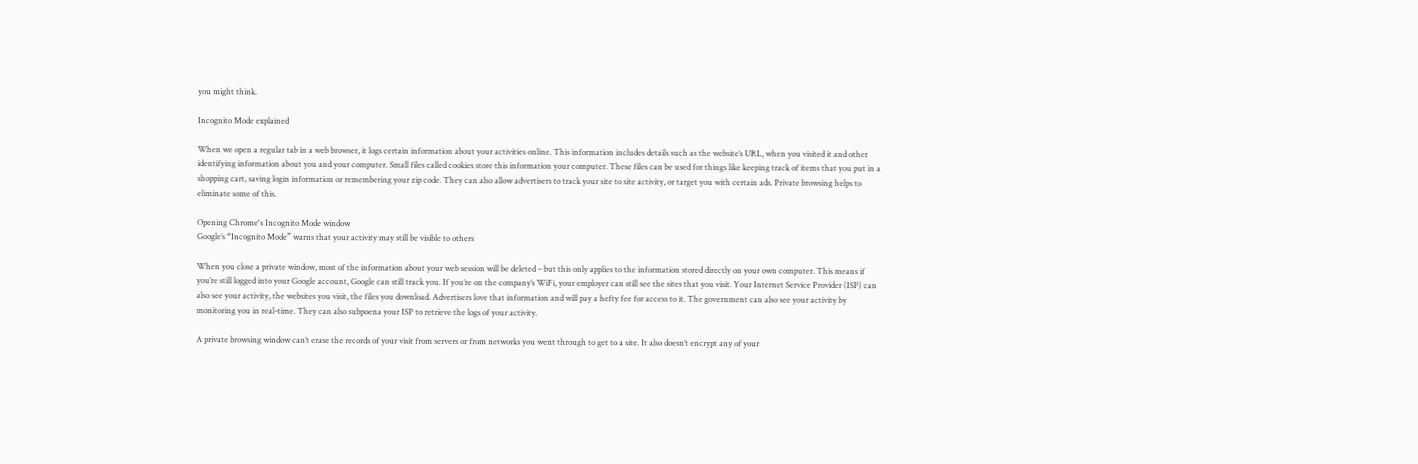you might think.

Incognito Mode explained

When we open a regular tab in a web browser, it logs certain information about your activities online. This information includes details such as the website’s URL, when you visited it and other identifying information about you and your computer. Small files called cookies store this information your computer. These files can be used for things like keeping track of items that you put in a shopping cart, saving login information or remembering your zip code. They can also allow advertisers to track your site to site activity, or target you with certain ads. Private browsing helps to eliminate some of this.

Opening Chrome's Incognito Mode window
Google’s “Incognito Mode” warns that your activity may still be visible to others

When you close a private window, most of the information about your web session will be deleted – but this only applies to the information stored directly on your own computer. This means if you’re still logged into your Google account, Google can still track you. If you’re on the company’s WiFi, your employer can still see the sites that you visit. Your Internet Service Provider (ISP) can also see your activity, the websites you visit, the files you download. Advertisers love that information and will pay a hefty fee for access to it. The government can also see your activity by monitoring you in real-time. They can also subpoena your ISP to retrieve the logs of your activity.

A private browsing window can’t erase the records of your visit from servers or from networks you went through to get to a site. It also doesn’t encrypt any of your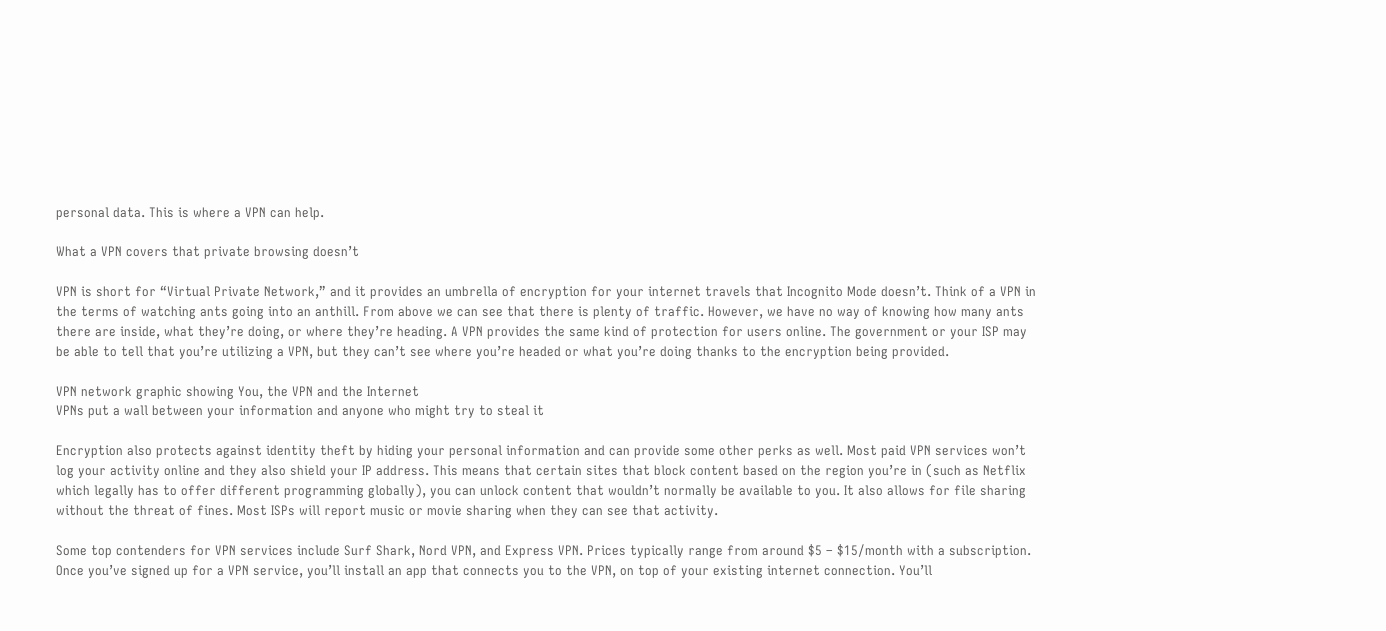personal data. This is where a VPN can help.

What a VPN covers that private browsing doesn’t

VPN is short for “Virtual Private Network,” and it provides an umbrella of encryption for your internet travels that Incognito Mode doesn’t. Think of a VPN in the terms of watching ants going into an anthill. From above we can see that there is plenty of traffic. However, we have no way of knowing how many ants there are inside, what they’re doing, or where they’re heading. A VPN provides the same kind of protection for users online. The government or your ISP may be able to tell that you’re utilizing a VPN, but they can’t see where you’re headed or what you’re doing thanks to the encryption being provided.

VPN network graphic showing You, the VPN and the Internet
VPNs put a wall between your information and anyone who might try to steal it

Encryption also protects against identity theft by hiding your personal information and can provide some other perks as well. Most paid VPN services won’t log your activity online and they also shield your IP address. This means that certain sites that block content based on the region you’re in (such as Netflix which legally has to offer different programming globally), you can unlock content that wouldn’t normally be available to you. It also allows for file sharing without the threat of fines. Most ISPs will report music or movie sharing when they can see that activity.

Some top contenders for VPN services include Surf Shark, Nord VPN, and Express VPN. Prices typically range from around $5 – $15/month with a subscription. Once you’ve signed up for a VPN service, you’ll install an app that connects you to the VPN, on top of your existing internet connection. You’ll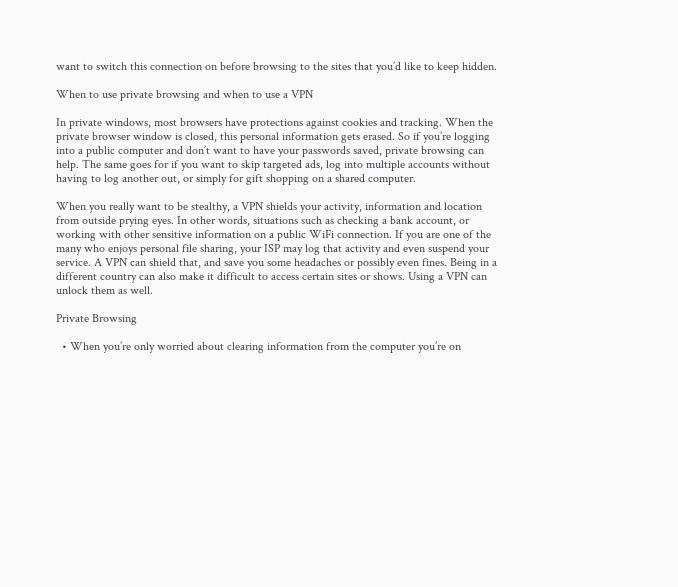want to switch this connection on before browsing to the sites that you’d like to keep hidden.

When to use private browsing and when to use a VPN

In private windows, most browsers have protections against cookies and tracking. When the private browser window is closed, this personal information gets erased. So if you’re logging into a public computer and don’t want to have your passwords saved, private browsing can help. The same goes for if you want to skip targeted ads, log into multiple accounts without having to log another out, or simply for gift shopping on a shared computer.

When you really want to be stealthy, a VPN shields your activity, information and location from outside prying eyes. In other words, situations such as checking a bank account, or working with other sensitive information on a public WiFi connection. If you are one of the many who enjoys personal file sharing, your ISP may log that activity and even suspend your service. A VPN can shield that, and save you some headaches or possibly even fines. Being in a different country can also make it difficult to access certain sites or shows. Using a VPN can unlock them as well.

Private Browsing

  • When you’re only worried about clearing information from the computer you’re on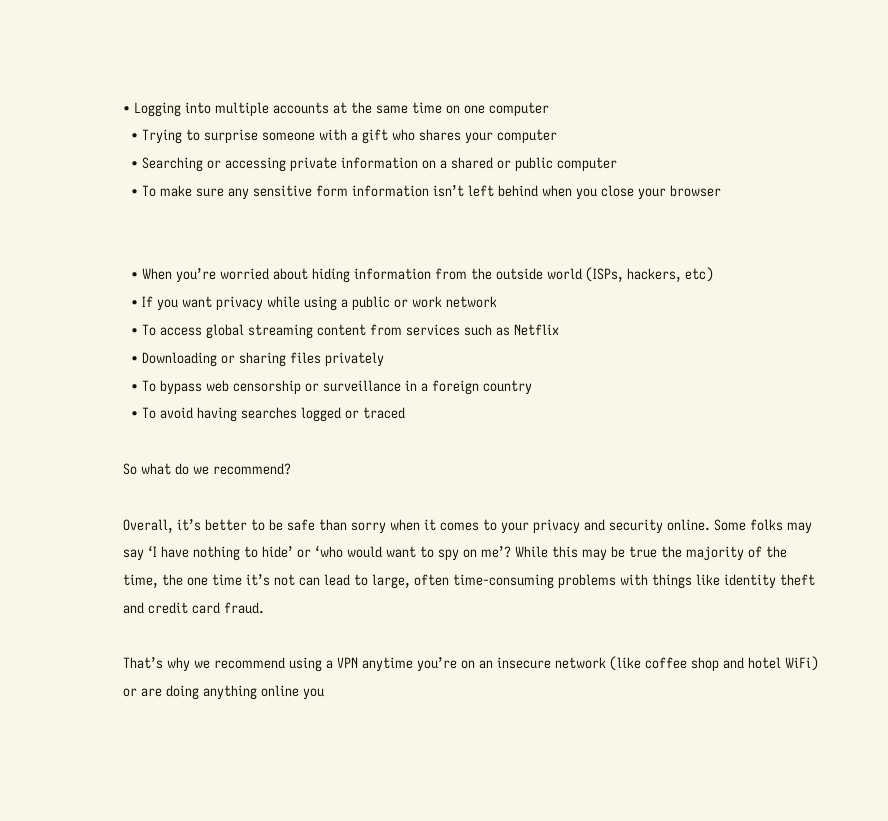• Logging into multiple accounts at the same time on one computer
  • Trying to surprise someone with a gift who shares your computer
  • Searching or accessing private information on a shared or public computer
  • To make sure any sensitive form information isn’t left behind when you close your browser


  • When you’re worried about hiding information from the outside world (ISPs, hackers, etc)
  • If you want privacy while using a public or work network
  • To access global streaming content from services such as Netflix
  • Downloading or sharing files privately
  • To bypass web censorship or surveillance in a foreign country
  • To avoid having searches logged or traced

So what do we recommend?

Overall, it’s better to be safe than sorry when it comes to your privacy and security online. Some folks may say ‘I have nothing to hide’ or ‘who would want to spy on me’? While this may be true the majority of the time, the one time it’s not can lead to large, often time-consuming problems with things like identity theft and credit card fraud.

That’s why we recommend using a VPN anytime you’re on an insecure network (like coffee shop and hotel WiFi) or are doing anything online you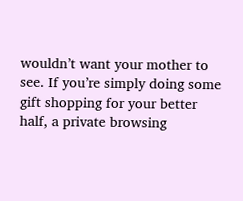wouldn’t want your mother to see. If you’re simply doing some gift shopping for your better half, a private browsing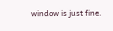window is just fine.